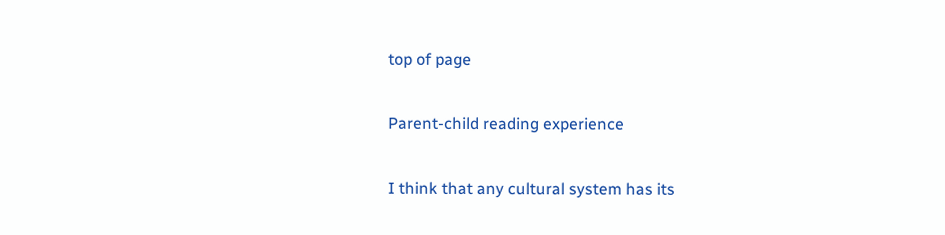top of page

Parent-child reading experience

I think that any cultural system has its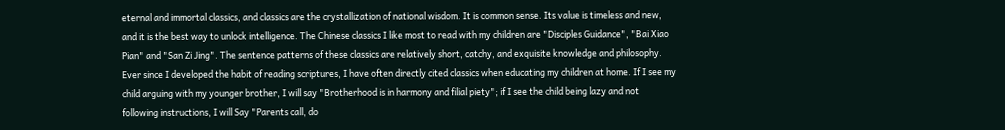eternal and immortal classics, and classics are the crystallization of national wisdom. It is common sense. Its value is timeless and new, and it is the best way to unlock intelligence. The Chinese classics I like most to read with my children are "Disciples Guidance", "Bai Xiao Pian" and "San Zi Jing". The sentence patterns of these classics are relatively short, catchy, and exquisite knowledge and philosophy. Ever since I developed the habit of reading scriptures, I have often directly cited classics when educating my children at home. If I see my child arguing with my younger brother, I will say "Brotherhood is in harmony and filial piety"; if I see the child being lazy and not following instructions, I will Say "Parents call, do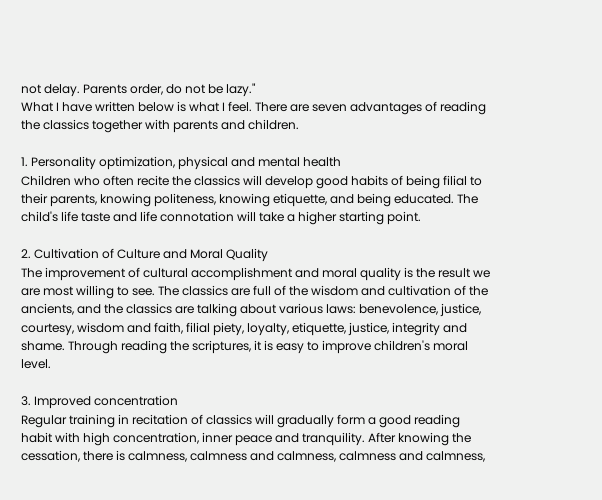not delay. Parents order, do not be lazy."
What I have written below is what I feel. There are seven advantages of reading the classics together with parents and children.

1. Personality optimization, physical and mental health
Children who often recite the classics will develop good habits of being filial to their parents, knowing politeness, knowing etiquette, and being educated. The child's life taste and life connotation will take a higher starting point.

2. Cultivation of Culture and Moral Quality
The improvement of cultural accomplishment and moral quality is the result we are most willing to see. The classics are full of the wisdom and cultivation of the ancients, and the classics are talking about various laws: benevolence, justice, courtesy, wisdom and faith, filial piety, loyalty, etiquette, justice, integrity and shame. Through reading the scriptures, it is easy to improve children's moral level.

3. Improved concentration
Regular training in recitation of classics will gradually form a good reading habit with high concentration, inner peace and tranquility. After knowing the cessation, there is calmness, calmness and calmness, calmness and calmness,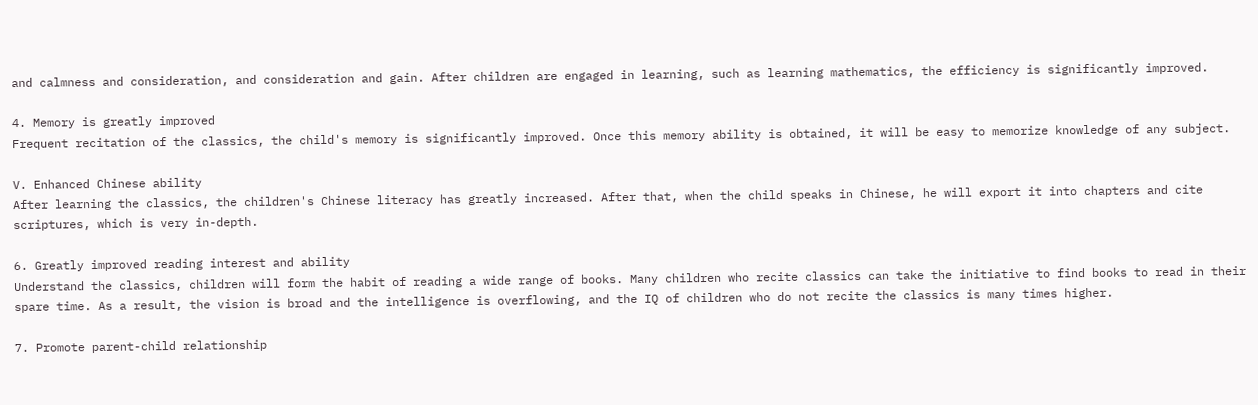and calmness and consideration, and consideration and gain. After children are engaged in learning, such as learning mathematics, the efficiency is significantly improved.

4. Memory is greatly improved
Frequent recitation of the classics, the child's memory is significantly improved. Once this memory ability is obtained, it will be easy to memorize knowledge of any subject.

V. Enhanced Chinese ability
After learning the classics, the children's Chinese literacy has greatly increased. After that, when the child speaks in Chinese, he will export it into chapters and cite scriptures, which is very in-depth.

6. Greatly improved reading interest and ability
Understand the classics, children will form the habit of reading a wide range of books. Many children who recite classics can take the initiative to find books to read in their spare time. As a result, the vision is broad and the intelligence is overflowing, and the IQ of children who do not recite the classics is many times higher.

7. Promote parent-child relationship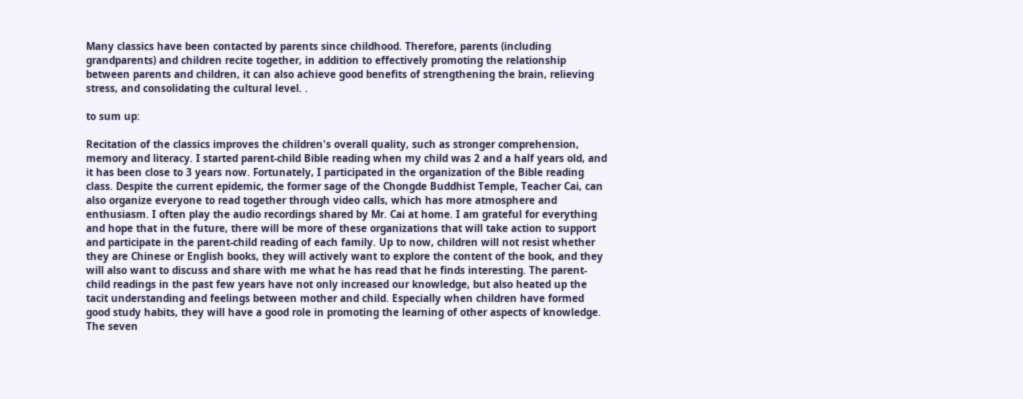Many classics have been contacted by parents since childhood. Therefore, parents (including grandparents) and children recite together, in addition to effectively promoting the relationship between parents and children, it can also achieve good benefits of strengthening the brain, relieving stress, and consolidating the cultural level. .

to sum up:

Recitation of the classics improves the children's overall quality, such as stronger comprehension, memory and literacy. I started parent-child Bible reading when my child was 2 and a half years old, and it has been close to 3 years now. Fortunately, I participated in the organization of the Bible reading class. Despite the current epidemic, the former sage of the Chongde Buddhist Temple, Teacher Cai, can also organize everyone to read together through video calls, which has more atmosphere and enthusiasm. I often play the audio recordings shared by Mr. Cai at home. I am grateful for everything and hope that in the future, there will be more of these organizations that will take action to support and participate in the parent-child reading of each family. Up to now, children will not resist whether they are Chinese or English books, they will actively want to explore the content of the book, and they will also want to discuss and share with me what he has read that he finds interesting. The parent-child readings in the past few years have not only increased our knowledge, but also heated up the tacit understanding and feelings between mother and child. Especially when children have formed good study habits, they will have a good role in promoting the learning of other aspects of knowledge.
The seven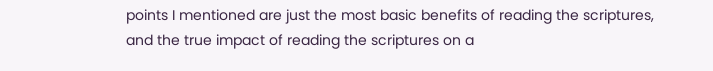points I mentioned are just the most basic benefits of reading the scriptures, and the true impact of reading the scriptures on a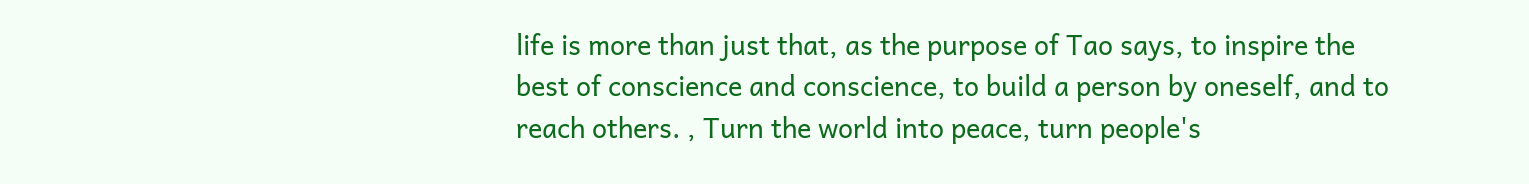life is more than just that, as the purpose of Tao says, to inspire the best of conscience and conscience, to build a person by oneself, and to reach others. , Turn the world into peace, turn people's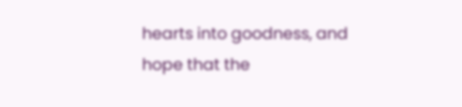hearts into goodness, and hope that the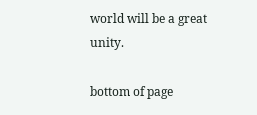world will be a great unity.

bottom of page